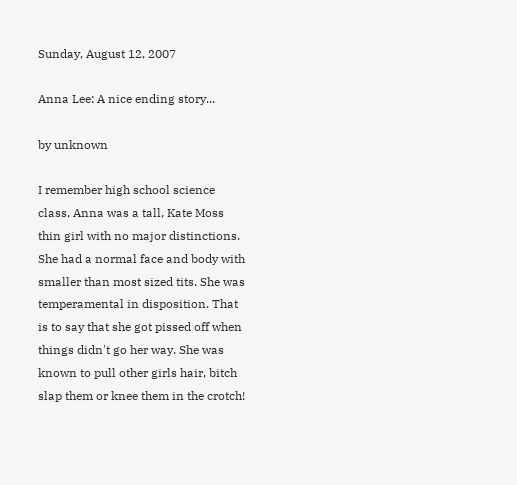Sunday, August 12, 2007

Anna Lee: A nice ending story...

by unknown

I remember high school science class, Anna was a tall, Kate Moss thin girl with no major distinctions. She had a normal face and body with smaller than most sized tits. She was temperamental in disposition. That is to say that she got pissed off when things didn't go her way. She was known to pull other girls hair, bitch slap them or knee them in the crotch!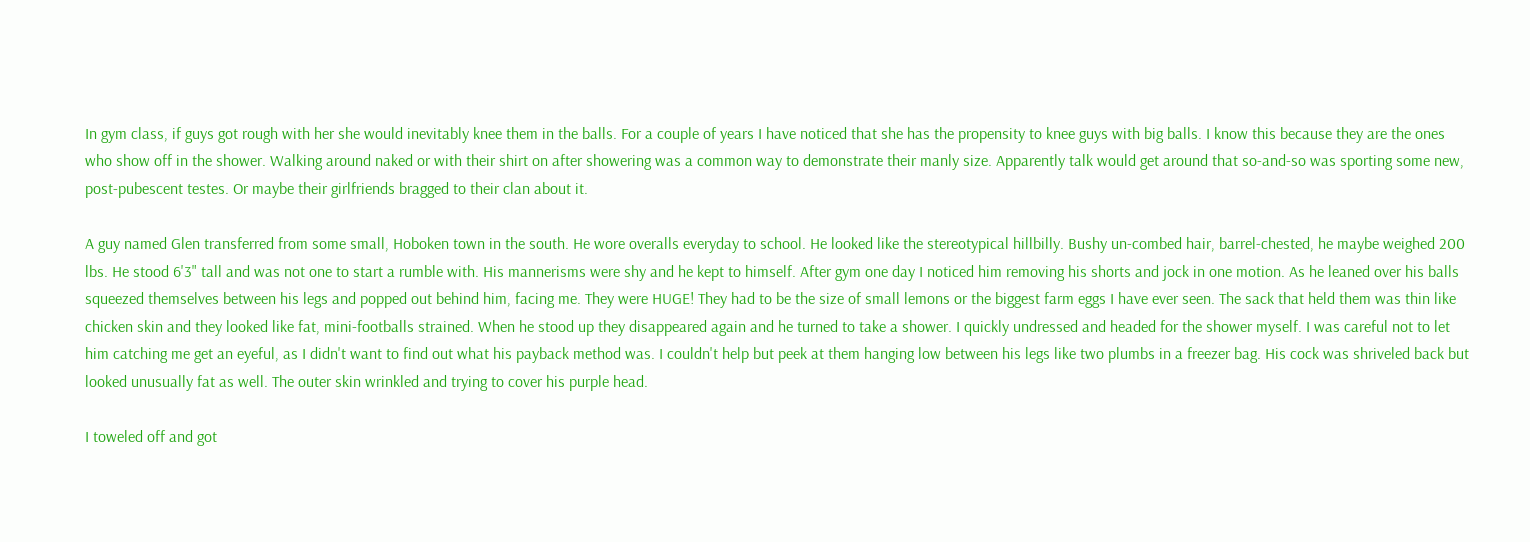In gym class, if guys got rough with her she would inevitably knee them in the balls. For a couple of years I have noticed that she has the propensity to knee guys with big balls. I know this because they are the ones who show off in the shower. Walking around naked or with their shirt on after showering was a common way to demonstrate their manly size. Apparently talk would get around that so-and-so was sporting some new, post-pubescent testes. Or maybe their girlfriends bragged to their clan about it.

A guy named Glen transferred from some small, Hoboken town in the south. He wore overalls everyday to school. He looked like the stereotypical hillbilly. Bushy un-combed hair, barrel-chested, he maybe weighed 200 lbs. He stood 6'3" tall and was not one to start a rumble with. His mannerisms were shy and he kept to himself. After gym one day I noticed him removing his shorts and jock in one motion. As he leaned over his balls squeezed themselves between his legs and popped out behind him, facing me. They were HUGE! They had to be the size of small lemons or the biggest farm eggs I have ever seen. The sack that held them was thin like chicken skin and they looked like fat, mini-footballs strained. When he stood up they disappeared again and he turned to take a shower. I quickly undressed and headed for the shower myself. I was careful not to let him catching me get an eyeful, as I didn't want to find out what his payback method was. I couldn't help but peek at them hanging low between his legs like two plumbs in a freezer bag. His cock was shriveled back but looked unusually fat as well. The outer skin wrinkled and trying to cover his purple head.

I toweled off and got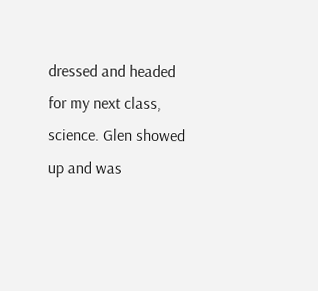dressed and headed for my next class, science. Glen showed up and was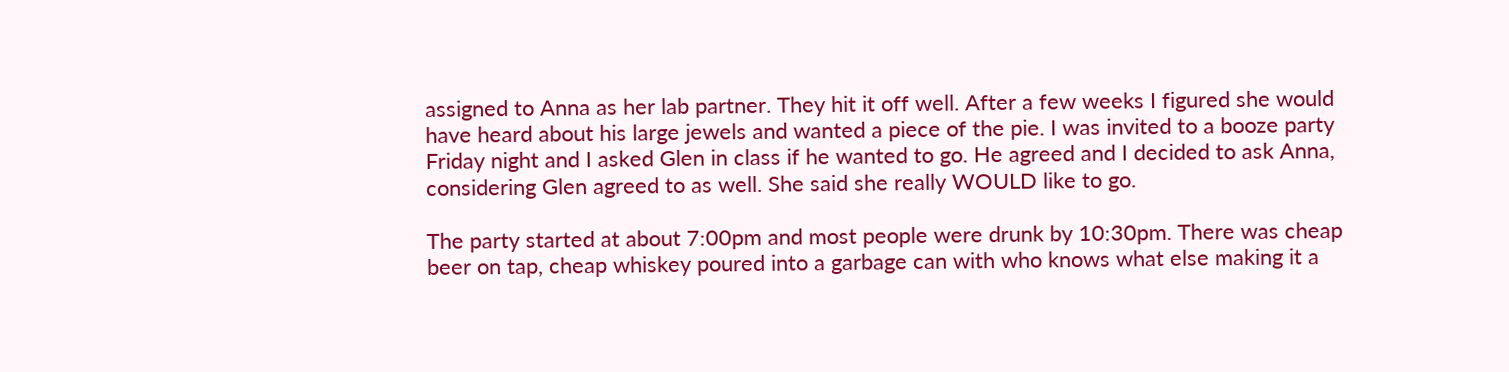assigned to Anna as her lab partner. They hit it off well. After a few weeks I figured she would have heard about his large jewels and wanted a piece of the pie. I was invited to a booze party Friday night and I asked Glen in class if he wanted to go. He agreed and I decided to ask Anna, considering Glen agreed to as well. She said she really WOULD like to go.

The party started at about 7:00pm and most people were drunk by 10:30pm. There was cheap beer on tap, cheap whiskey poured into a garbage can with who knows what else making it a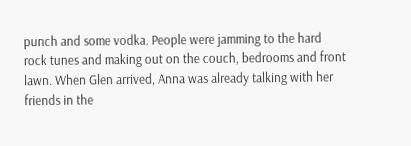punch and some vodka. People were jamming to the hard rock tunes and making out on the couch, bedrooms and front lawn. When Glen arrived, Anna was already talking with her friends in the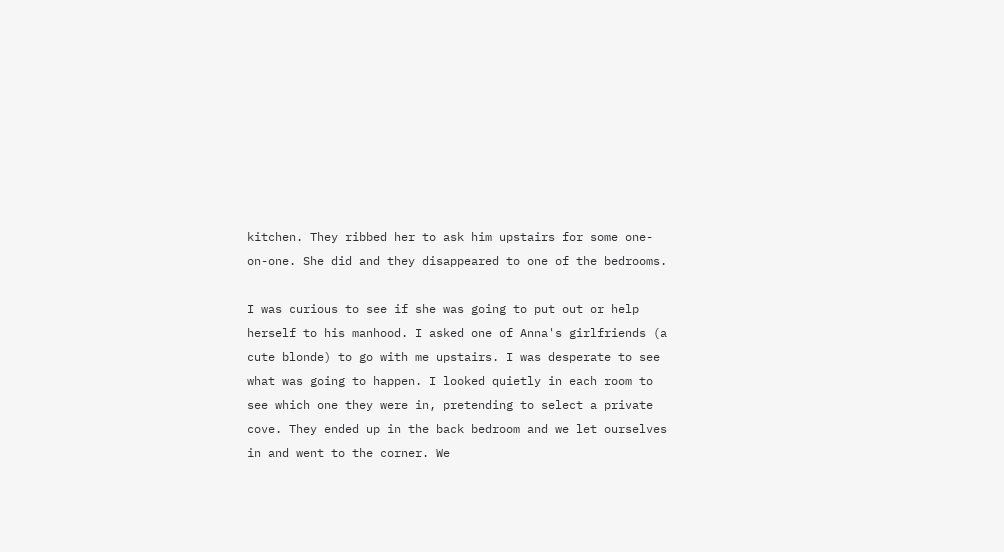kitchen. They ribbed her to ask him upstairs for some one-on-one. She did and they disappeared to one of the bedrooms.

I was curious to see if she was going to put out or help herself to his manhood. I asked one of Anna's girlfriends (a cute blonde) to go with me upstairs. I was desperate to see what was going to happen. I looked quietly in each room to see which one they were in, pretending to select a private cove. They ended up in the back bedroom and we let ourselves in and went to the corner. We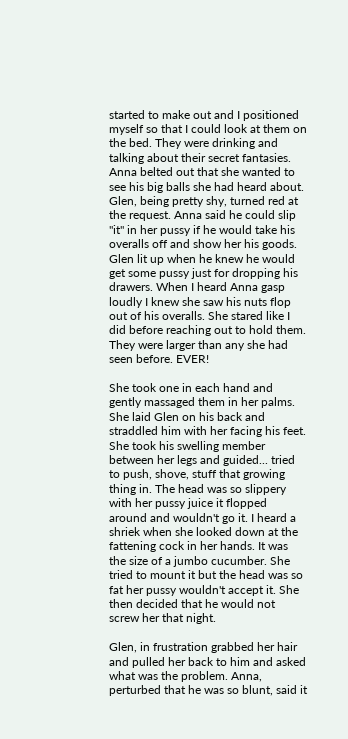started to make out and I positioned myself so that I could look at them on the bed. They were drinking and talking about their secret fantasies. Anna belted out that she wanted to see his big balls she had heard about. Glen, being pretty shy, turned red at the request. Anna said he could slip "it" in her pussy if he would take his overalls off and show her his goods. Glen lit up when he knew he would get some pussy just for dropping his drawers. When I heard Anna gasp loudly I knew she saw his nuts flop out of his overalls. She stared like I did before reaching out to hold them. They were larger than any she had seen before. EVER!

She took one in each hand and gently massaged them in her palms. She laid Glen on his back and straddled him with her facing his feet. She took his swelling member between her legs and guided... tried to push, shove, stuff that growing thing in. The head was so slippery with her pussy juice it flopped around and wouldn't go it. I heard a shriek when she looked down at the fattening cock in her hands. It was the size of a jumbo cucumber. She tried to mount it but the head was so fat her pussy wouldn't accept it. She then decided that he would not screw her that night.

Glen, in frustration grabbed her hair and pulled her back to him and asked what was the problem. Anna, perturbed that he was so blunt, said it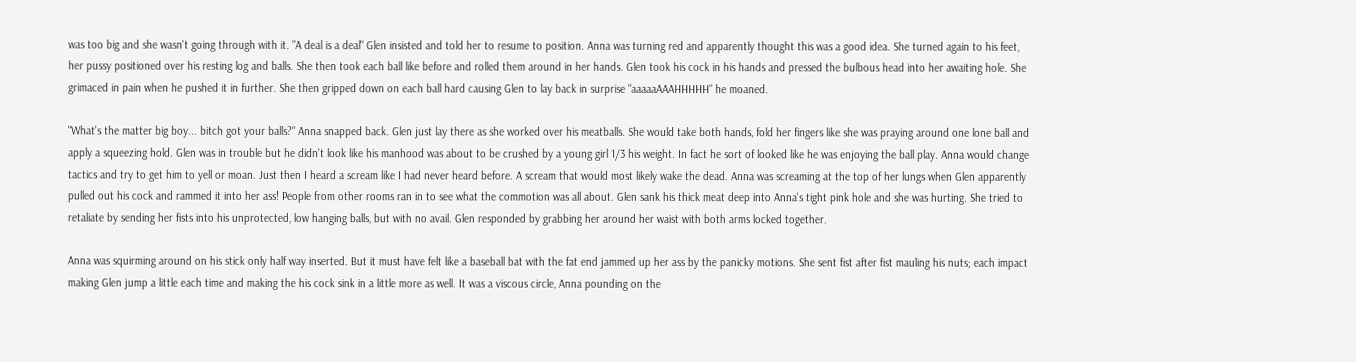was too big and she wasn't going through with it. "A deal is a deal" Glen insisted and told her to resume to position. Anna was turning red and apparently thought this was a good idea. She turned again to his feet, her pussy positioned over his resting log and balls. She then took each ball like before and rolled them around in her hands. Glen took his cock in his hands and pressed the bulbous head into her awaiting hole. She grimaced in pain when he pushed it in further. She then gripped down on each ball hard causing Glen to lay back in surprise "aaaaaAAAHHHHH" he moaned.

"What's the matter big boy... bitch got your balls?" Anna snapped back. Glen just lay there as she worked over his meatballs. She would take both hands, fold her fingers like she was praying around one lone ball and apply a squeezing hold. Glen was in trouble but he didn't look like his manhood was about to be crushed by a young girl 1/3 his weight. In fact he sort of looked like he was enjoying the ball play. Anna would change tactics and try to get him to yell or moan. Just then I heard a scream like I had never heard before. A scream that would most likely wake the dead. Anna was screaming at the top of her lungs when Glen apparently pulled out his cock and rammed it into her ass! People from other rooms ran in to see what the commotion was all about. Glen sank his thick meat deep into Anna's tight pink hole and she was hurting. She tried to retaliate by sending her fists into his unprotected, low hanging balls, but with no avail. Glen responded by grabbing her around her waist with both arms locked together.

Anna was squirming around on his stick only half way inserted. But it must have felt like a baseball bat with the fat end jammed up her ass by the panicky motions. She sent fist after fist mauling his nuts; each impact making Glen jump a little each time and making the his cock sink in a little more as well. It was a viscous circle, Anna pounding on the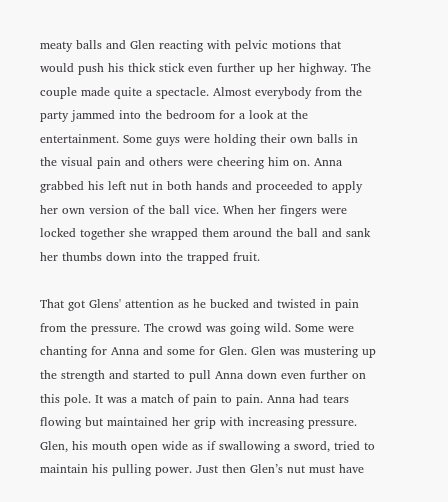meaty balls and Glen reacting with pelvic motions that would push his thick stick even further up her highway. The couple made quite a spectacle. Almost everybody from the party jammed into the bedroom for a look at the entertainment. Some guys were holding their own balls in the visual pain and others were cheering him on. Anna grabbed his left nut in both hands and proceeded to apply her own version of the ball vice. When her fingers were locked together she wrapped them around the ball and sank her thumbs down into the trapped fruit.

That got Glens' attention as he bucked and twisted in pain from the pressure. The crowd was going wild. Some were chanting for Anna and some for Glen. Glen was mustering up the strength and started to pull Anna down even further on this pole. It was a match of pain to pain. Anna had tears flowing but maintained her grip with increasing pressure. Glen, his mouth open wide as if swallowing a sword, tried to maintain his pulling power. Just then Glen’s nut must have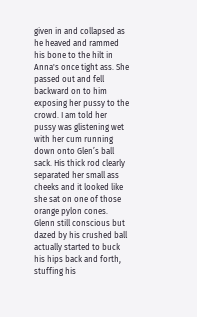given in and collapsed as he heaved and rammed his bone to the hilt in Anna's once tight ass. She passed out and fell backward on to him exposing her pussy to the crowd. I am told her pussy was glistening wet with her cum running down onto Glen’s ball sack. His thick rod clearly separated her small ass cheeks and it looked like she sat on one of those orange pylon cones. Glenn still conscious but dazed by his crushed ball actually started to buck his hips back and forth, stuffing his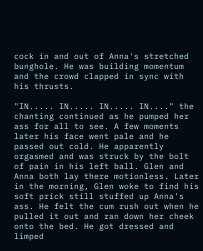cock in and out of Anna's stretched bunghole. He was building momentum and the crowd clapped in sync with his thrusts.

"IN..... IN..... IN..... IN...." the chanting continued as he pumped her ass for all to see. A few moments later his face went pale and he passed out cold. He apparently orgasmed and was struck by the bolt of pain in his left ball. Glen and Anna both lay there motionless. Later in the morning, Glen woke to find his soft prick still stuffed up Anna's ass. He felt the cum rush out when he pulled it out and ran down her cheek onto the bed. He got dressed and limped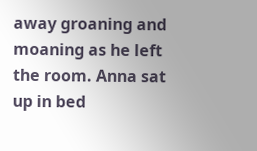away groaning and moaning as he left the room. Anna sat up in bed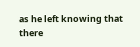as he left knowing that there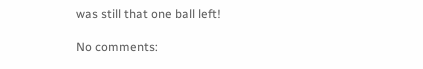was still that one ball left!

No comments: